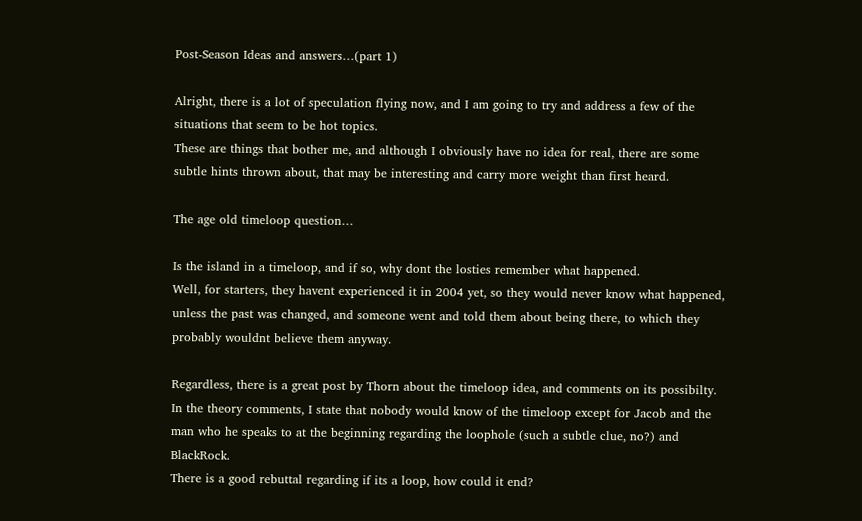Post-Season Ideas and answers…(part 1)

Alright, there is a lot of speculation flying now, and I am going to try and address a few of the situations that seem to be hot topics.
These are things that bother me, and although I obviously have no idea for real, there are some subtle hints thrown about, that may be interesting and carry more weight than first heard.

The age old timeloop question…

Is the island in a timeloop, and if so, why dont the losties remember what happened.
Well, for starters, they havent experienced it in 2004 yet, so they would never know what happened, unless the past was changed, and someone went and told them about being there, to which they probably wouldnt believe them anyway.

Regardless, there is a great post by Thorn about the timeloop idea, and comments on its possibilty.
In the theory comments, I state that nobody would know of the timeloop except for Jacob and the man who he speaks to at the beginning regarding the loophole (such a subtle clue, no?) and BlackRock.
There is a good rebuttal regarding if its a loop, how could it end?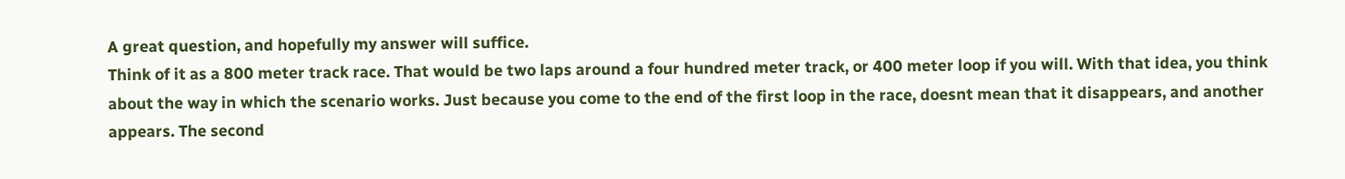A great question, and hopefully my answer will suffice.
Think of it as a 800 meter track race. That would be two laps around a four hundred meter track, or 400 meter loop if you will. With that idea, you think about the way in which the scenario works. Just because you come to the end of the first loop in the race, doesnt mean that it disappears, and another appears. The second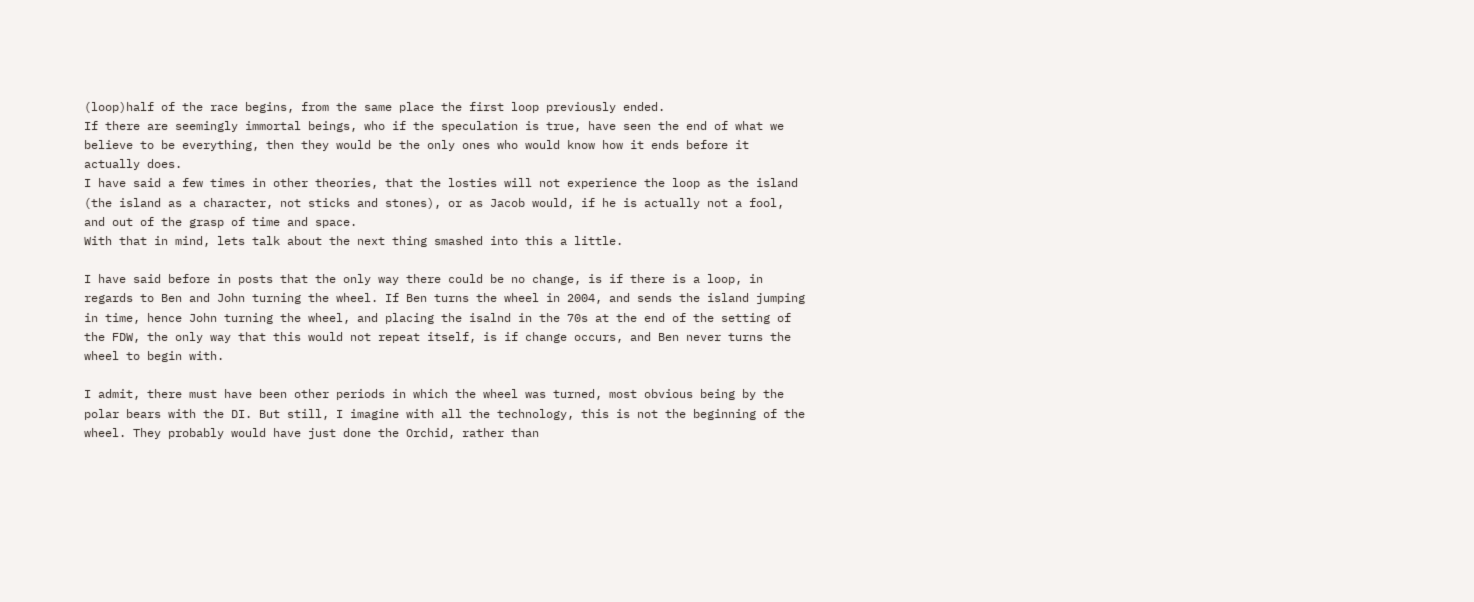(loop)half of the race begins, from the same place the first loop previously ended.
If there are seemingly immortal beings, who if the speculation is true, have seen the end of what we believe to be everything, then they would be the only ones who would know how it ends before it actually does.
I have said a few times in other theories, that the losties will not experience the loop as the island (the island as a character, not sticks and stones), or as Jacob would, if he is actually not a fool, and out of the grasp of time and space.
With that in mind, lets talk about the next thing smashed into this a little.

I have said before in posts that the only way there could be no change, is if there is a loop, in regards to Ben and John turning the wheel. If Ben turns the wheel in 2004, and sends the island jumping in time, hence John turning the wheel, and placing the isalnd in the 70s at the end of the setting of the FDW, the only way that this would not repeat itself, is if change occurs, and Ben never turns the wheel to begin with.

I admit, there must have been other periods in which the wheel was turned, most obvious being by the polar bears with the DI. But still, I imagine with all the technology, this is not the beginning of the wheel. They probably would have just done the Orchid, rather than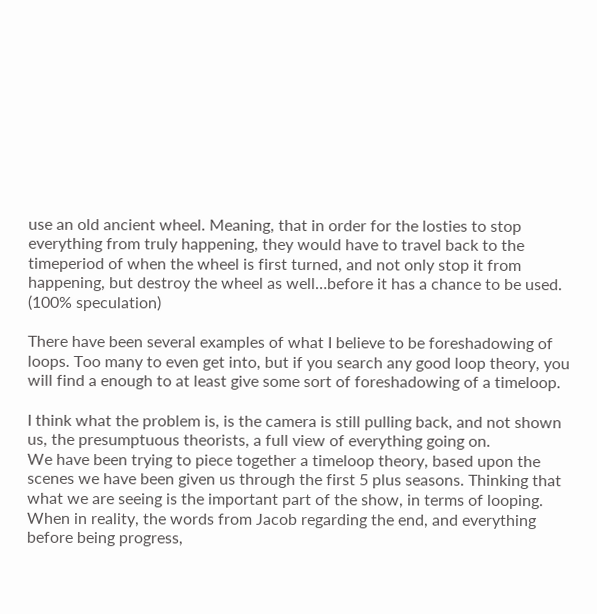use an old ancient wheel. Meaning, that in order for the losties to stop everything from truly happening, they would have to travel back to the timeperiod of when the wheel is first turned, and not only stop it from happening, but destroy the wheel as well…before it has a chance to be used. (100% speculation)

There have been several examples of what I believe to be foreshadowing of loops. Too many to even get into, but if you search any good loop theory, you will find a enough to at least give some sort of foreshadowing of a timeloop.

I think what the problem is, is the camera is still pulling back, and not shown us, the presumptuous theorists, a full view of everything going on.
We have been trying to piece together a timeloop theory, based upon the scenes we have been given us through the first 5 plus seasons. Thinking that what we are seeing is the important part of the show, in terms of looping. When in reality, the words from Jacob regarding the end, and everything before being progress,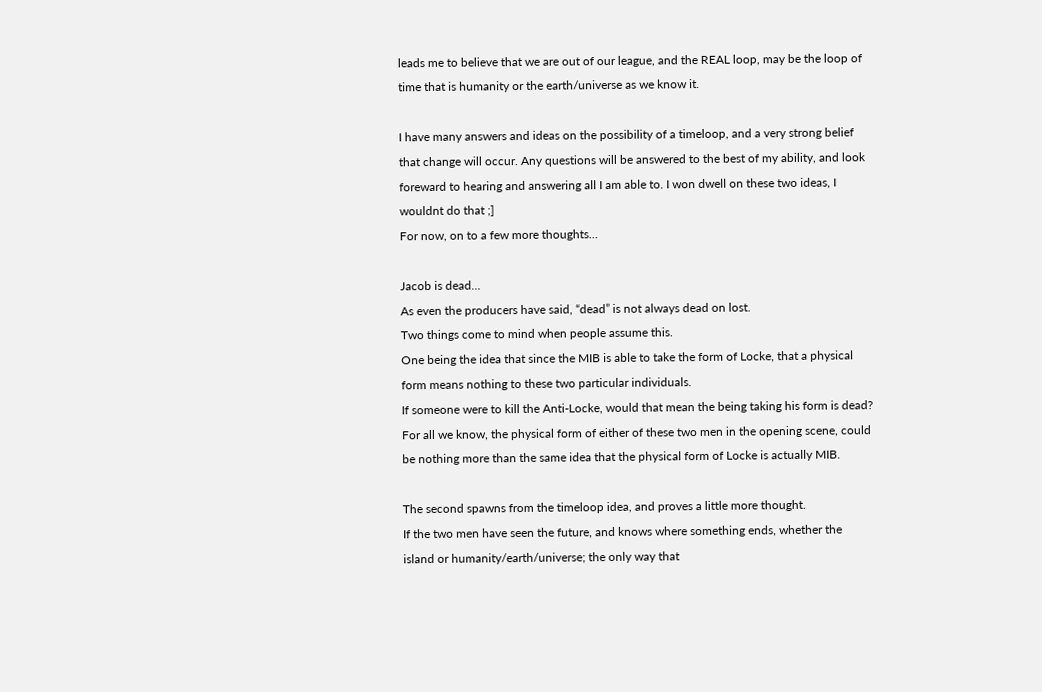leads me to believe that we are out of our league, and the REAL loop, may be the loop of time that is humanity or the earth/universe as we know it.

I have many answers and ideas on the possibility of a timeloop, and a very strong belief that change will occur. Any questions will be answered to the best of my ability, and look foreward to hearing and answering all I am able to. I won dwell on these two ideas, I wouldnt do that ;]
For now, on to a few more thoughts…

Jacob is dead…
As even the producers have said, “dead” is not always dead on lost.
Two things come to mind when people assume this.
One being the idea that since the MIB is able to take the form of Locke, that a physical form means nothing to these two particular individuals.
If someone were to kill the Anti-Locke, would that mean the being taking his form is dead?
For all we know, the physical form of either of these two men in the opening scene, could be nothing more than the same idea that the physical form of Locke is actually MIB.

The second spawns from the timeloop idea, and proves a little more thought.
If the two men have seen the future, and knows where something ends, whether the island or humanity/earth/universe; the only way that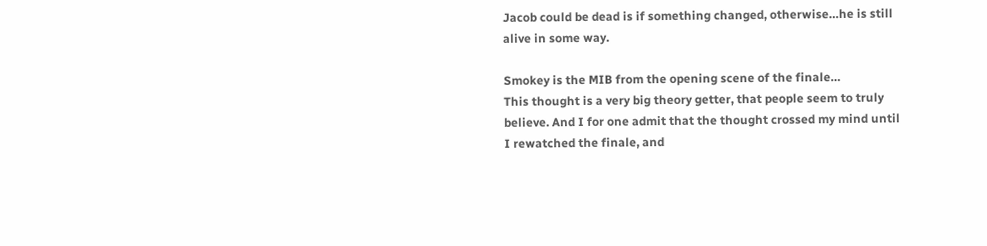Jacob could be dead is if something changed, otherwise…he is still alive in some way.

Smokey is the MIB from the opening scene of the finale…
This thought is a very big theory getter, that people seem to truly believe. And I for one admit that the thought crossed my mind until I rewatched the finale, and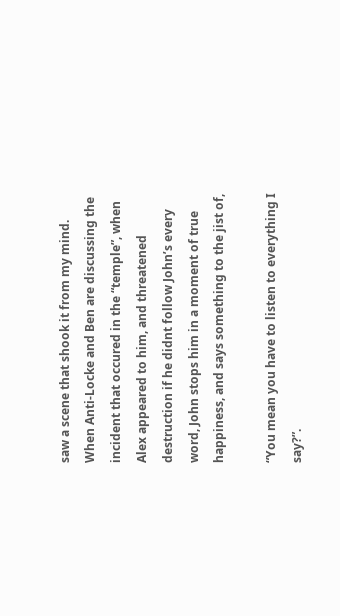saw a scene that shook it from my mind.
When Anti-Locke and Ben are discussing the incident that occured in the “temple”, when Alex appeared to him, and threatened destruction if he didnt follow John’s every word, John stops him in a moment of true happiness, and says something to the jist of,

“You mean you have to listen to everything I say?”.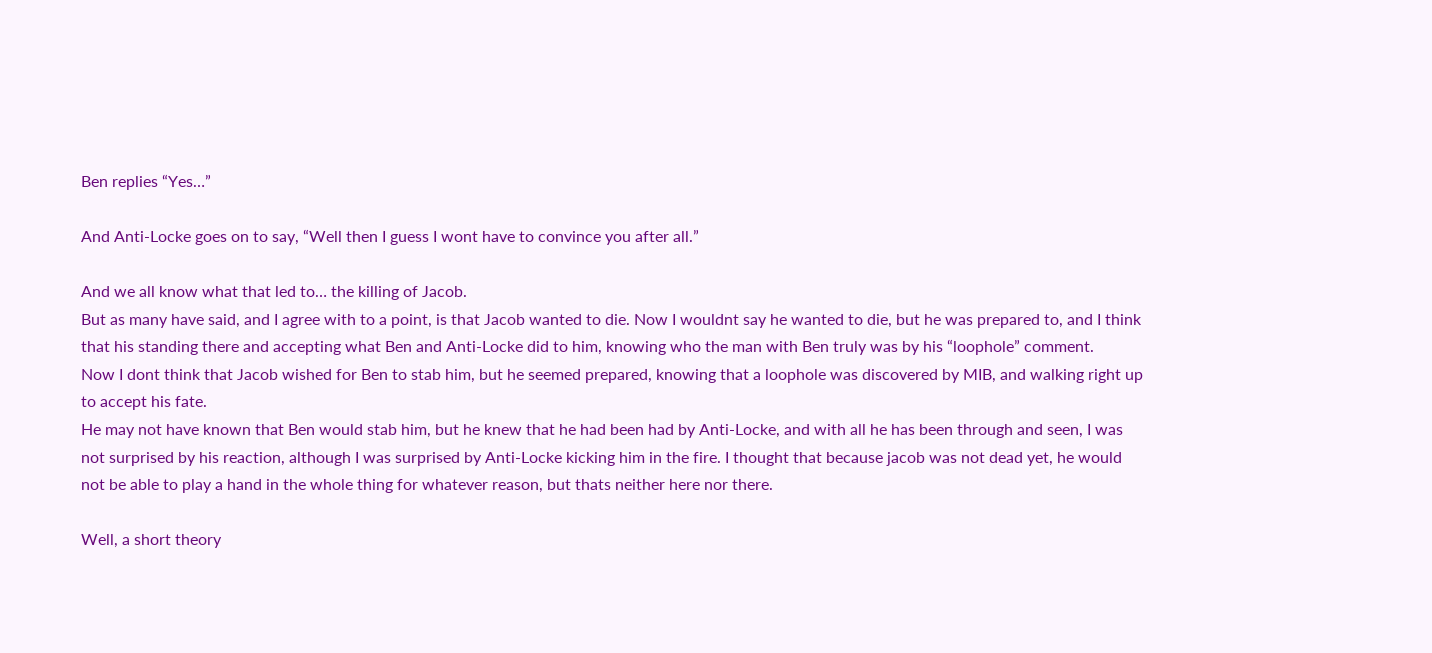Ben replies “Yes…”

And Anti-Locke goes on to say, “Well then I guess I wont have to convince you after all.”

And we all know what that led to… the killing of Jacob.
But as many have said, and I agree with to a point, is that Jacob wanted to die. Now I wouldnt say he wanted to die, but he was prepared to, and I think that his standing there and accepting what Ben and Anti-Locke did to him, knowing who the man with Ben truly was by his “loophole” comment.
Now I dont think that Jacob wished for Ben to stab him, but he seemed prepared, knowing that a loophole was discovered by MIB, and walking right up to accept his fate.
He may not have known that Ben would stab him, but he knew that he had been had by Anti-Locke, and with all he has been through and seen, I was not surprised by his reaction, although I was surprised by Anti-Locke kicking him in the fire. I thought that because jacob was not dead yet, he would not be able to play a hand in the whole thing for whatever reason, but thats neither here nor there.

Well, a short theory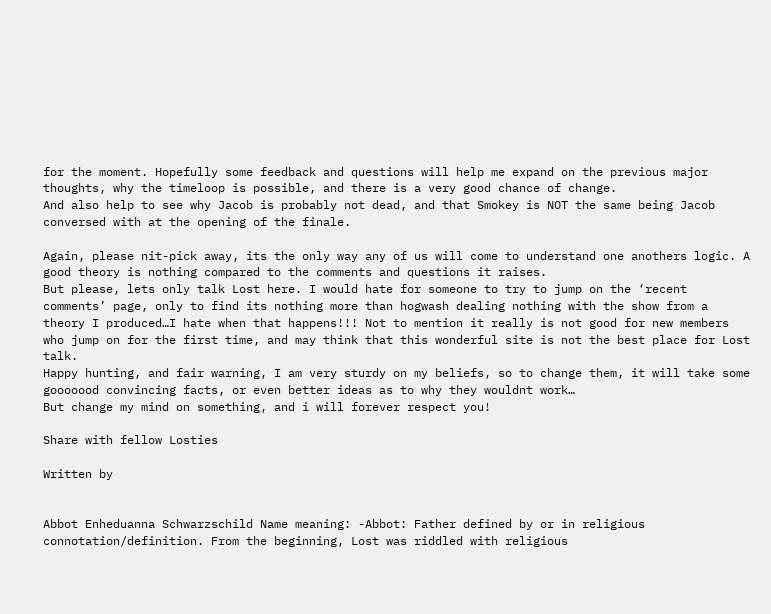for the moment. Hopefully some feedback and questions will help me expand on the previous major thoughts, why the timeloop is possible, and there is a very good chance of change.
And also help to see why Jacob is probably not dead, and that Smokey is NOT the same being Jacob conversed with at the opening of the finale.

Again, please nit-pick away, its the only way any of us will come to understand one anothers logic. A good theory is nothing compared to the comments and questions it raises.
But please, lets only talk Lost here. I would hate for someone to try to jump on the ‘recent comments’ page, only to find its nothing more than hogwash dealing nothing with the show from a theory I produced…I hate when that happens!!! Not to mention it really is not good for new members who jump on for the first time, and may think that this wonderful site is not the best place for Lost talk.
Happy hunting, and fair warning, I am very sturdy on my beliefs, so to change them, it will take some gooooood convincing facts, or even better ideas as to why they wouldnt work…
But change my mind on something, and i will forever respect you!

Share with fellow Losties

Written by


Abbot Enheduanna Schwarzschild Name meaning: -Abbot: Father defined by or in religious connotation/definition. From the beginning, Lost was riddled with religious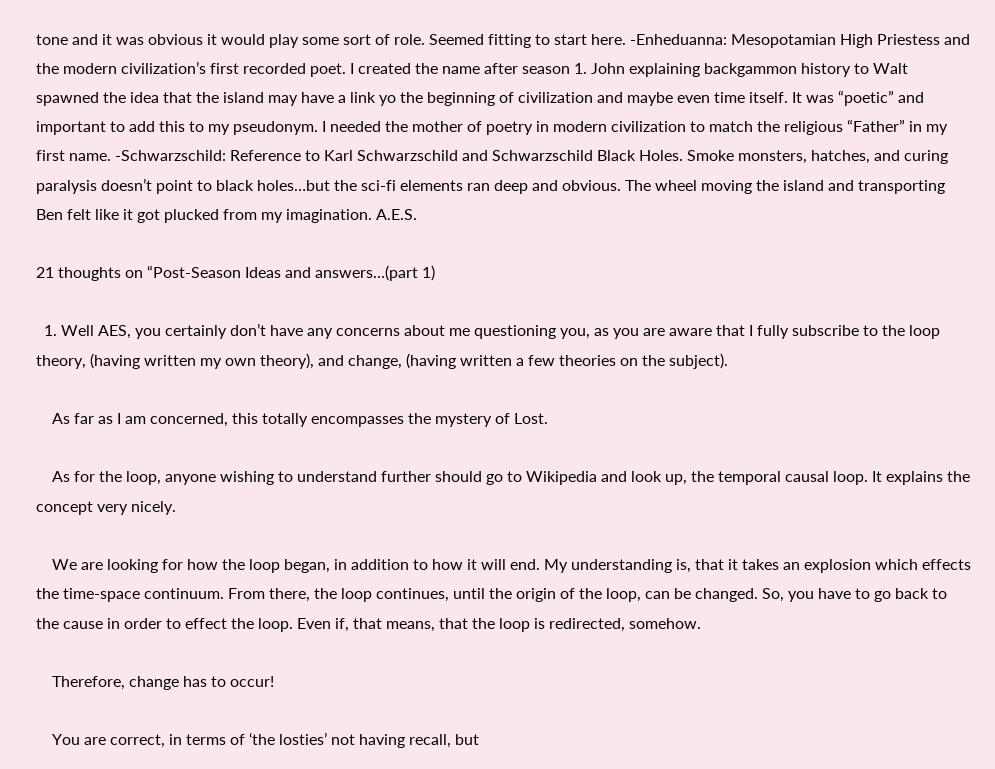tone and it was obvious it would play some sort of role. Seemed fitting to start here. -Enheduanna: Mesopotamian High Priestess and the modern civilization’s first recorded poet. I created the name after season 1. John explaining backgammon history to Walt spawned the idea that the island may have a link yo the beginning of civilization and maybe even time itself. It was “poetic” and important to add this to my pseudonym. I needed the mother of poetry in modern civilization to match the religious “Father” in my first name. -Schwarzschild: Reference to Karl Schwarzschild and Schwarzschild Black Holes. Smoke monsters, hatches, and curing paralysis doesn’t point to black holes…but the sci-fi elements ran deep and obvious. The wheel moving the island and transporting Ben felt like it got plucked from my imagination. A.E.S.

21 thoughts on “Post-Season Ideas and answers…(part 1)

  1. Well AES, you certainly don’t have any concerns about me questioning you, as you are aware that I fully subscribe to the loop theory, (having written my own theory), and change, (having written a few theories on the subject).

    As far as I am concerned, this totally encompasses the mystery of Lost.

    As for the loop, anyone wishing to understand further should go to Wikipedia and look up, the temporal causal loop. It explains the concept very nicely.

    We are looking for how the loop began, in addition to how it will end. My understanding is, that it takes an explosion which effects the time-space continuum. From there, the loop continues, until the origin of the loop, can be changed. So, you have to go back to the cause in order to effect the loop. Even if, that means, that the loop is redirected, somehow.

    Therefore, change has to occur!

    You are correct, in terms of ‘the losties’ not having recall, but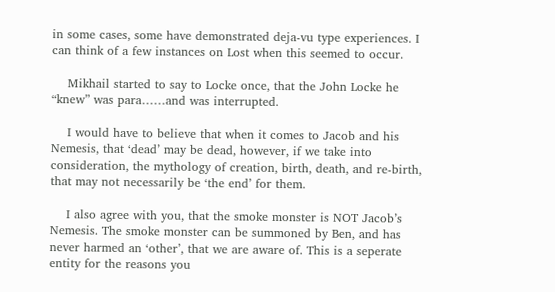in some cases, some have demonstrated deja-vu type experiences. I can think of a few instances on Lost when this seemed to occur.

    Mikhail started to say to Locke once, that the John Locke he “knew” was para……and was interrupted.

    I would have to believe that when it comes to Jacob and his Nemesis, that ‘dead’ may be dead, however, if we take into consideration, the mythology of creation, birth, death, and re-birth, that may not necessarily be ‘the end’ for them.

    I also agree with you, that the smoke monster is NOT Jacob’s Nemesis. The smoke monster can be summoned by Ben, and has never harmed an ‘other’, that we are aware of. This is a seperate entity for the reasons you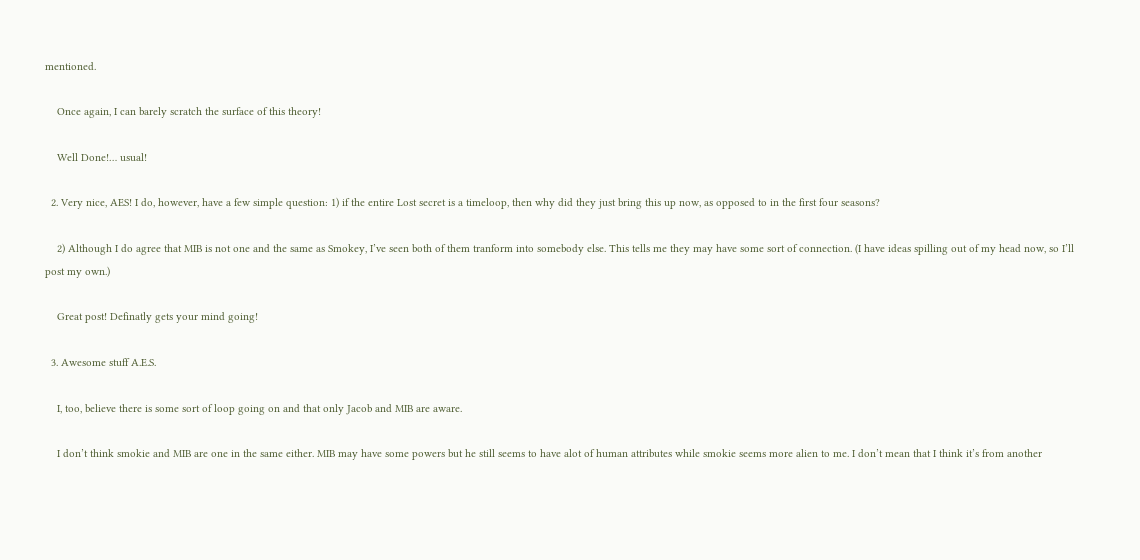mentioned.

    Once again, I can barely scratch the surface of this theory!

    Well Done!… usual!

  2. Very nice, AES! I do, however, have a few simple question: 1) if the entire Lost secret is a timeloop, then why did they just bring this up now, as opposed to in the first four seasons?

    2) Although I do agree that MIB is not one and the same as Smokey, I’ve seen both of them tranform into somebody else. This tells me they may have some sort of connection. (I have ideas spilling out of my head now, so I’ll post my own.)

    Great post! Definatly gets your mind going!

  3. Awesome stuff A.E.S.

    I, too, believe there is some sort of loop going on and that only Jacob and MIB are aware.

    I don’t think smokie and MIB are one in the same either. MIB may have some powers but he still seems to have alot of human attributes while smokie seems more alien to me. I don’t mean that I think it’s from another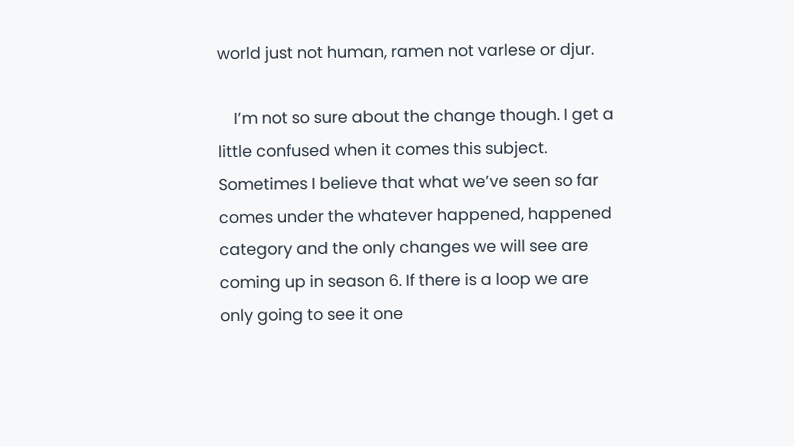world just not human, ramen not varlese or djur.

    I’m not so sure about the change though. I get a little confused when it comes this subject. Sometimes I believe that what we’ve seen so far comes under the whatever happened, happened category and the only changes we will see are coming up in season 6. If there is a loop we are only going to see it one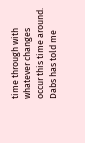time through with whatever changes occur this time around. Dabs has told me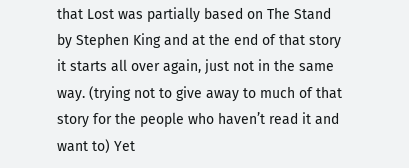that Lost was partially based on The Stand by Stephen King and at the end of that story it starts all over again, just not in the same way. (trying not to give away to much of that story for the people who haven’t read it and want to) Yet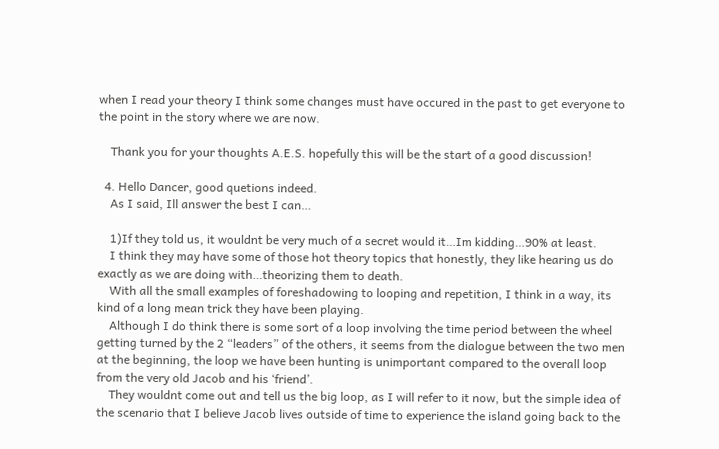when I read your theory I think some changes must have occured in the past to get everyone to the point in the story where we are now.

    Thank you for your thoughts A.E.S. hopefully this will be the start of a good discussion!

  4. Hello Dancer, good quetions indeed.
    As I said, Ill answer the best I can…

    1)If they told us, it wouldnt be very much of a secret would it…Im kidding…90% at least.
    I think they may have some of those hot theory topics that honestly, they like hearing us do exactly as we are doing with…theorizing them to death.
    With all the small examples of foreshadowing to looping and repetition, I think in a way, its kind of a long mean trick they have been playing.
    Although I do think there is some sort of a loop involving the time period between the wheel getting turned by the 2 “leaders” of the others, it seems from the dialogue between the two men at the beginning, the loop we have been hunting is unimportant compared to the overall loop from the very old Jacob and his ‘friend’.
    They wouldnt come out and tell us the big loop, as I will refer to it now, but the simple idea of the scenario that I believe Jacob lives outside of time to experience the island going back to the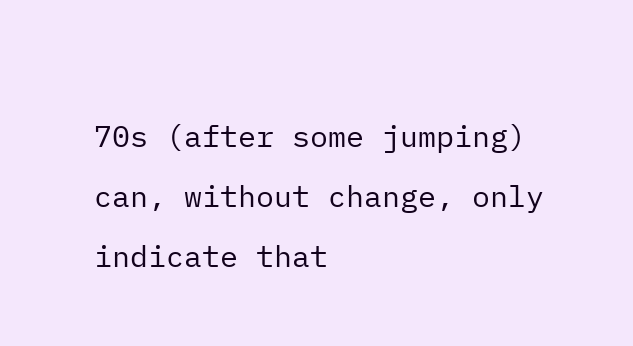70s (after some jumping) can, without change, only indicate that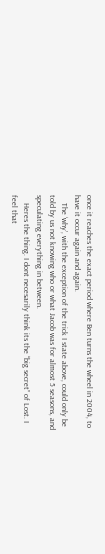once it reaches the exact period where Ben turns the wheel in 2004, to have it occur again and again.
    The ‘why’, with the exception of the trick I state above, could only be told by us not knowing who or what Jacob was for almost 5 seasons, and speculating everything in between.
    Heres the thing. I dont necesarily think its the “big secret” of Lost. I feel that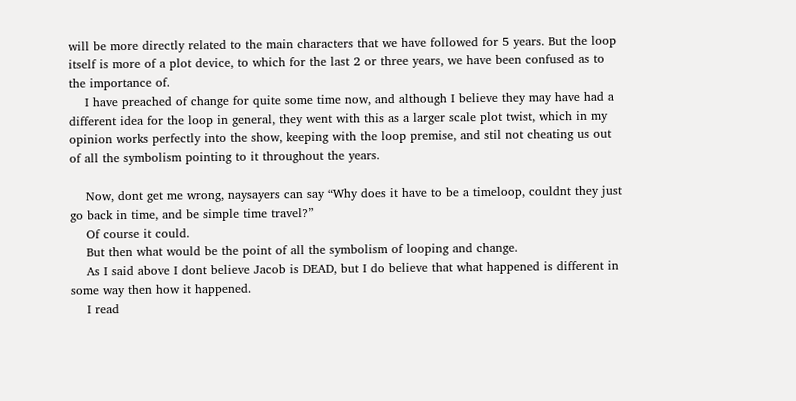will be more directly related to the main characters that we have followed for 5 years. But the loop itself is more of a plot device, to which for the last 2 or three years, we have been confused as to the importance of.
    I have preached of change for quite some time now, and although I believe they may have had a different idea for the loop in general, they went with this as a larger scale plot twist, which in my opinion works perfectly into the show, keeping with the loop premise, and stil not cheating us out of all the symbolism pointing to it throughout the years.

    Now, dont get me wrong, naysayers can say “Why does it have to be a timeloop, couldnt they just go back in time, and be simple time travel?”
    Of course it could.
    But then what would be the point of all the symbolism of looping and change.
    As I said above I dont believe Jacob is DEAD, but I do believe that what happened is different in some way then how it happened.
    I read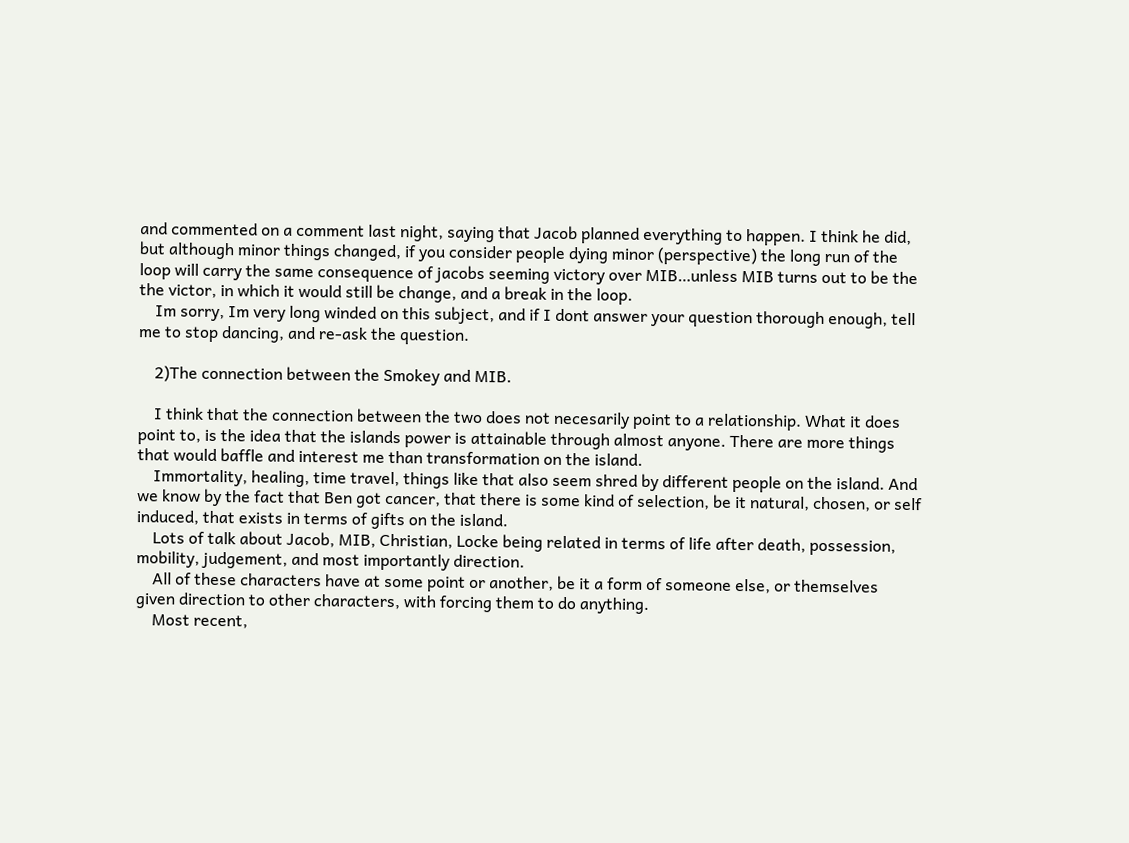and commented on a comment last night, saying that Jacob planned everything to happen. I think he did, but although minor things changed, if you consider people dying minor (perspective) the long run of the loop will carry the same consequence of jacobs seeming victory over MIB…unless MIB turns out to be the the victor, in which it would still be change, and a break in the loop.
    Im sorry, Im very long winded on this subject, and if I dont answer your question thorough enough, tell me to stop dancing, and re-ask the question.

    2)The connection between the Smokey and MIB.

    I think that the connection between the two does not necesarily point to a relationship. What it does point to, is the idea that the islands power is attainable through almost anyone. There are more things that would baffle and interest me than transformation on the island.
    Immortality, healing, time travel, things like that also seem shred by different people on the island. And we know by the fact that Ben got cancer, that there is some kind of selection, be it natural, chosen, or self induced, that exists in terms of gifts on the island.
    Lots of talk about Jacob, MIB, Christian, Locke being related in terms of life after death, possession, mobility, judgement, and most importantly direction.
    All of these characters have at some point or another, be it a form of someone else, or themselves given direction to other characters, with forcing them to do anything.
    Most recent,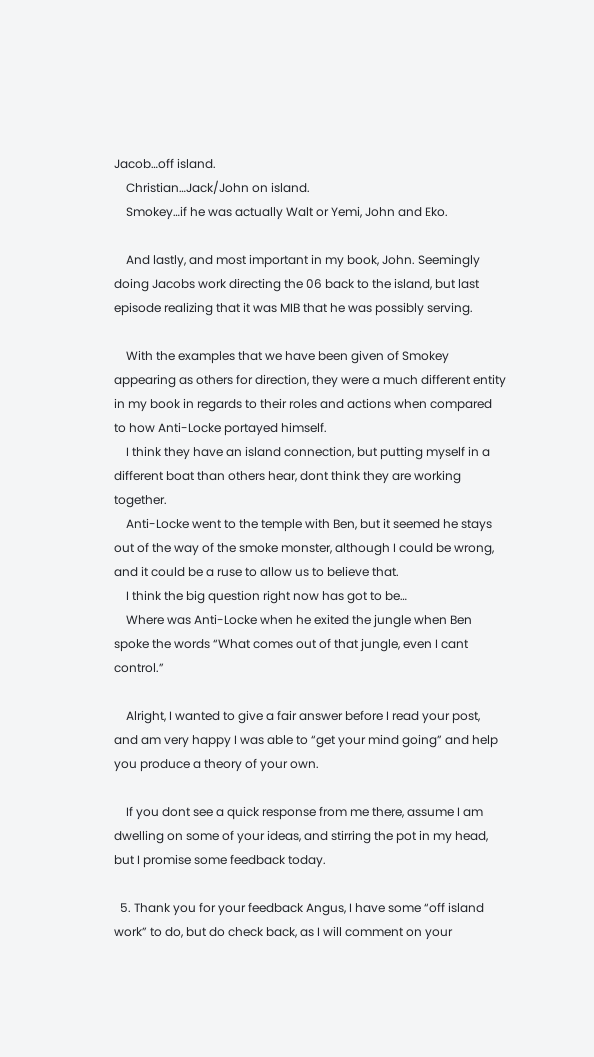Jacob…off island.
    Christian…Jack/John on island.
    Smokey…if he was actually Walt or Yemi, John and Eko.

    And lastly, and most important in my book, John. Seemingly doing Jacobs work directing the 06 back to the island, but last episode realizing that it was MIB that he was possibly serving.

    With the examples that we have been given of Smokey appearing as others for direction, they were a much different entity in my book in regards to their roles and actions when compared to how Anti-Locke portayed himself.
    I think they have an island connection, but putting myself in a different boat than others hear, dont think they are working together.
    Anti-Locke went to the temple with Ben, but it seemed he stays out of the way of the smoke monster, although I could be wrong, and it could be a ruse to allow us to believe that.
    I think the big question right now has got to be…
    Where was Anti-Locke when he exited the jungle when Ben spoke the words “What comes out of that jungle, even I cant control.”

    Alright, I wanted to give a fair answer before I read your post, and am very happy I was able to “get your mind going” and help you produce a theory of your own.

    If you dont see a quick response from me there, assume I am dwelling on some of your ideas, and stirring the pot in my head, but I promise some feedback today.

  5. Thank you for your feedback Angus, I have some “off island work” to do, but do check back, as I will comment on your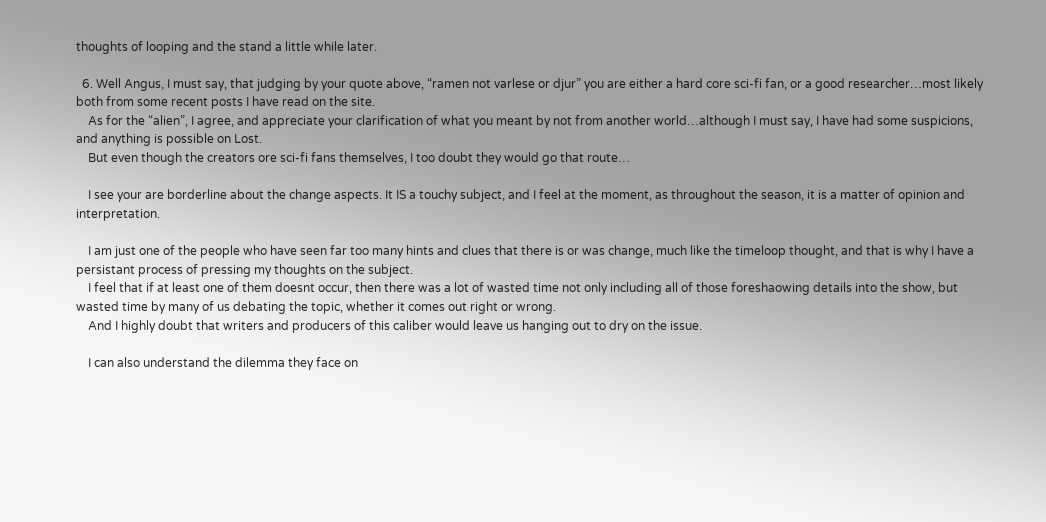thoughts of looping and the stand a little while later.

  6. Well Angus, I must say, that judging by your quote above, “ramen not varlese or djur” you are either a hard core sci-fi fan, or a good researcher…most likely both from some recent posts I have read on the site.
    As for the “alien”, I agree, and appreciate your clarification of what you meant by not from another world…although I must say, I have had some suspicions, and anything is possible on Lost.
    But even though the creators ore sci-fi fans themselves, I too doubt they would go that route…

    I see your are borderline about the change aspects. It IS a touchy subject, and I feel at the moment, as throughout the season, it is a matter of opinion and interpretation.

    I am just one of the people who have seen far too many hints and clues that there is or was change, much like the timeloop thought, and that is why I have a persistant process of pressing my thoughts on the subject.
    I feel that if at least one of them doesnt occur, then there was a lot of wasted time not only including all of those foreshaowing details into the show, but wasted time by many of us debating the topic, whether it comes out right or wrong.
    And I highly doubt that writers and producers of this caliber would leave us hanging out to dry on the issue.

    I can also understand the dilemma they face on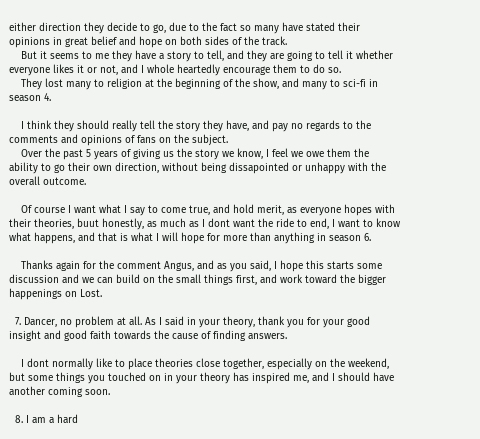either direction they decide to go, due to the fact so many have stated their opinions in great belief and hope on both sides of the track.
    But it seems to me they have a story to tell, and they are going to tell it whether everyone likes it or not, and I whole heartedly encourage them to do so.
    They lost many to religion at the beginning of the show, and many to sci-fi in season 4.

    I think they should really tell the story they have, and pay no regards to the comments and opinions of fans on the subject.
    Over the past 5 years of giving us the story we know, I feel we owe them the ability to go their own direction, without being dissapointed or unhappy with the overall outcome.

    Of course I want what I say to come true, and hold merit, as everyone hopes with their theories, buut honestly, as much as I dont want the ride to end, I want to know what happens, and that is what I will hope for more than anything in season 6.

    Thanks again for the comment Angus, and as you said, I hope this starts some discussion and we can build on the small things first, and work toward the bigger happenings on Lost.

  7. Dancer, no problem at all. As I said in your theory, thank you for your good insight and good faith towards the cause of finding answers.

    I dont normally like to place theories close together, especially on the weekend, but some things you touched on in your theory has inspired me, and I should have another coming soon.

  8. I am a hard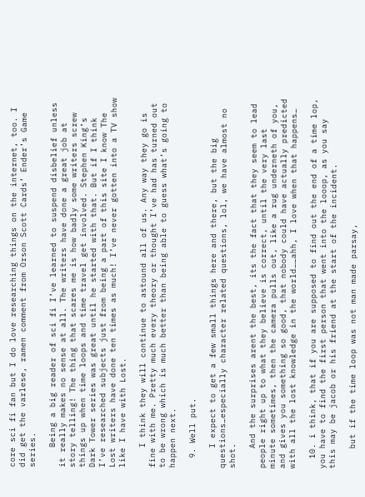core sci fi fan but I do love researching things on the internet, too. I did get the varlese, ramen comment from Orson Scott Cards’ Ender’s Game series.

    Being a big reader of sci fi I’ve learned to suspend disbelief unless it really makes no sense at all. The writers have done a great job at story telling! The thing that scares me is how badly some writers screw things up when time loops and time travel get involved. Stephen King’s Dark Tower series was great until he started with that. But if I think I’ve researched subjects just from being a part of this site I know The Lost writers have done ten times as much! I’ve never gotten into a TV show like I have with Lost.

    I think they will continue to astound all of us. Any way they go is fine with me. Pretty much every theory or thought I’ve had has turned out to be wrong which is much better than being able to guess what’s going to happen next.

  9. Well put.

    I expect to get a few small things here and there, but the big questions…especially character related questions, lol, we have almost no shot.

    And the surprises arent the best, its the fact that they seem to lead people right up to what they believe is correct, until the very last minute sometimes, then the camera pulls out, like a rug underneth of you, and gives you something so good, that nobody could have actually predicted with all the lost knowledge in the world……ahh, I love when that happens…

  10. i think, that if you are supposed to find out the end of a time lop, you have to find the first person that went into the looop, as you say this may be jacob or his friend at the start of the incident.

    but if the time loop was not man made parsay,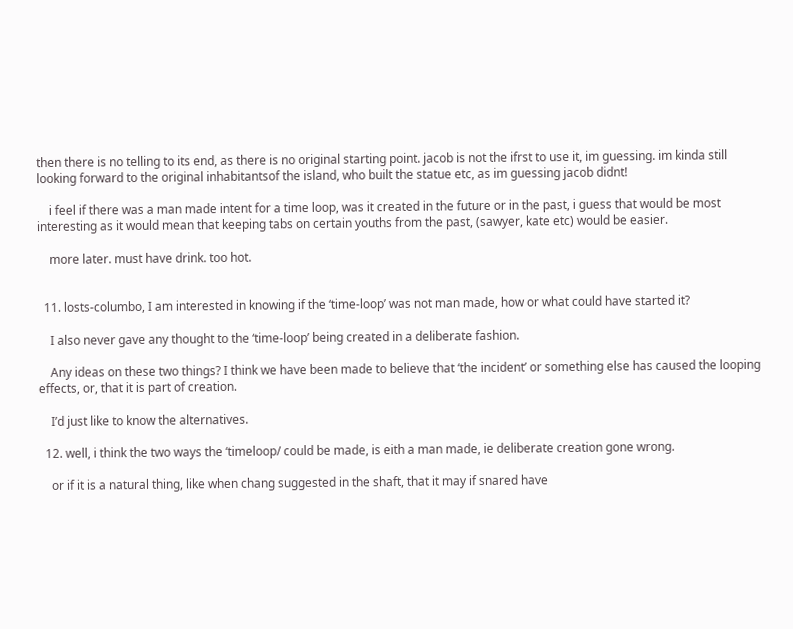then there is no telling to its end, as there is no original starting point. jacob is not the ifrst to use it, im guessing. im kinda still looking forward to the original inhabitantsof the island, who built the statue etc, as im guessing jacob didnt!

    i feel if there was a man made intent for a time loop, was it created in the future or in the past, i guess that would be most interesting as it would mean that keeping tabs on certain youths from the past, (sawyer, kate etc) would be easier.

    more later. must have drink. too hot.


  11. losts-columbo, I am interested in knowing if the ‘time-loop’ was not man made, how or what could have started it?

    I also never gave any thought to the ‘time-loop’ being created in a deliberate fashion.

    Any ideas on these two things? I think we have been made to believe that ‘the incident’ or something else has caused the looping effects, or, that it is part of creation.

    I’d just like to know the alternatives.

  12. well, i think the two ways the ‘timeloop/ could be made, is eith a man made, ie deliberate creation gone wrong.

    or if it is a natural thing, like when chang suggested in the shaft, that it may if snared have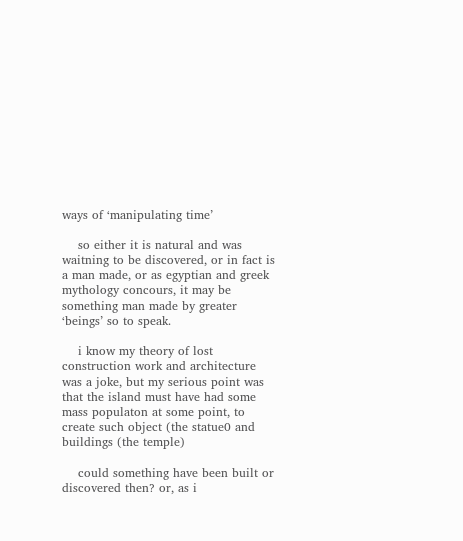ways of ‘manipulating time’

    so either it is natural and was waitning to be discovered, or in fact is a man made, or as egyptian and greek mythology concours, it may be something man made by greater ‘beings’ so to speak.

    i know my theory of lost construction work and architecture was a joke, but my serious point was that the island must have had some mass populaton at some point, to create such object (the statue0 and buildings (the temple)

    could something have been built or discovered then? or, as i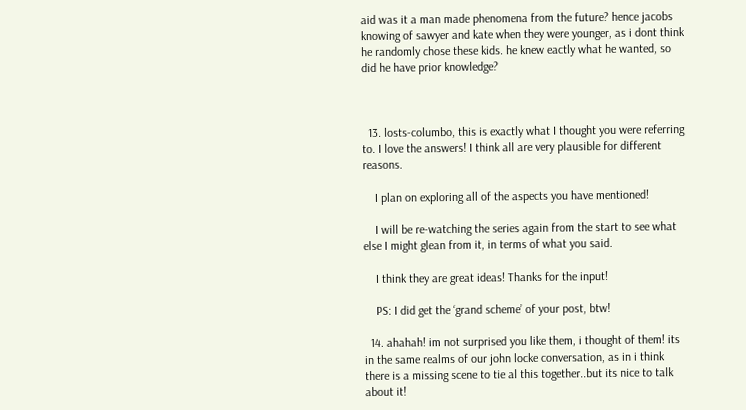aid was it a man made phenomena from the future? hence jacobs knowing of sawyer and kate when they were younger, as i dont think he randomly chose these kids. he knew eactly what he wanted, so did he have prior knowledge?



  13. losts-columbo, this is exactly what I thought you were referring to. I love the answers! I think all are very plausible for different reasons.

    I plan on exploring all of the aspects you have mentioned!

    I will be re-watching the series again from the start to see what else I might glean from it, in terms of what you said.

    I think they are great ideas! Thanks for the input!

    PS: I did get the ‘grand scheme’ of your post, btw!

  14. ahahah! im not surprised you like them, i thought of them! its in the same realms of our john locke conversation, as in i think there is a missing scene to tie al this together..but its nice to talk about it!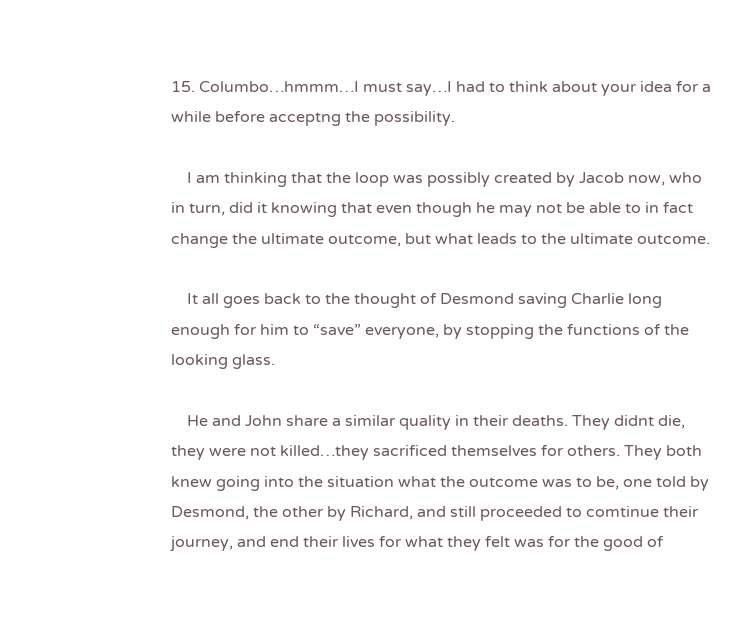15. Columbo…hmmm…I must say…I had to think about your idea for a while before acceptng the possibility.

    I am thinking that the loop was possibly created by Jacob now, who in turn, did it knowing that even though he may not be able to in fact change the ultimate outcome, but what leads to the ultimate outcome.

    It all goes back to the thought of Desmond saving Charlie long enough for him to “save” everyone, by stopping the functions of the looking glass.

    He and John share a similar quality in their deaths. They didnt die, they were not killed…they sacrificed themselves for others. They both knew going into the situation what the outcome was to be, one told by Desmond, the other by Richard, and still proceeded to comtinue their journey, and end their lives for what they felt was for the good of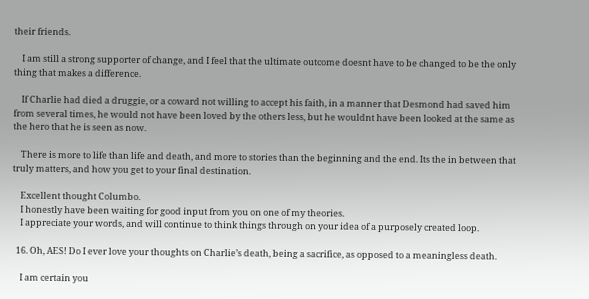their friends.

    I am still a strong supporter of change, and I feel that the ultimate outcome doesnt have to be changed to be the only thing that makes a difference.

    If Charlie had died a druggie, or a coward not willing to accept his faith, in a manner that Desmond had saved him from several times, he would not have been loved by the others less, but he wouldnt have been looked at the same as the hero that he is seen as now.

    There is more to life than life and death, and more to stories than the beginning and the end. Its the in between that truly matters, and how you get to your final destination.

    Excellent thought Columbo.
    I honestly have been waiting for good input from you on one of my theories.
    I appreciate your words, and will continue to think things through on your idea of a purposely created loop.

  16. Oh, AES! Do I ever love your thoughts on Charlie’s death, being a sacrifice, as opposed to a meaningless death.

    I am certain you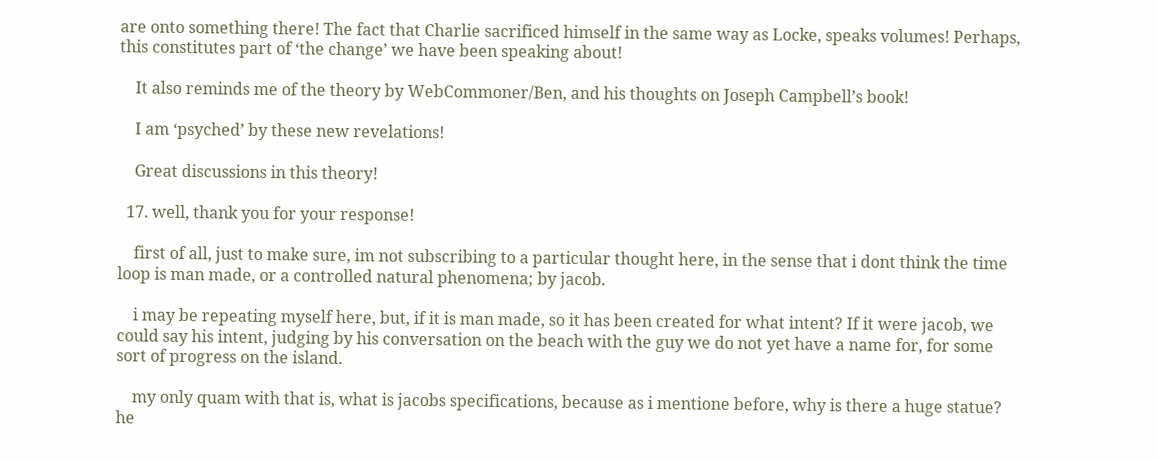are onto something there! The fact that Charlie sacrificed himself in the same way as Locke, speaks volumes! Perhaps, this constitutes part of ‘the change’ we have been speaking about!

    It also reminds me of the theory by WebCommoner/Ben, and his thoughts on Joseph Campbell’s book!

    I am ‘psyched’ by these new revelations!

    Great discussions in this theory!

  17. well, thank you for your response!

    first of all, just to make sure, im not subscribing to a particular thought here, in the sense that i dont think the time loop is man made, or a controlled natural phenomena; by jacob.

    i may be repeating myself here, but, if it is man made, so it has been created for what intent? If it were jacob, we could say his intent, judging by his conversation on the beach with the guy we do not yet have a name for, for some sort of progress on the island.

    my only quam with that is, what is jacobs specifications, because as i mentione before, why is there a huge statue? he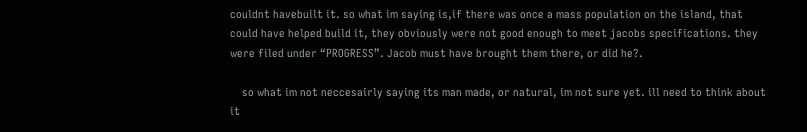couldnt havebuilt it. so what im saying is,if there was once a mass population on the island, that could have helped build it, they obviously were not good enough to meet jacobs specifications. they were filed under “PROGRESS”. Jacob must have brought them there, or did he?.

    so what im not neccesairly saying its man made, or natural, im not sure yet. ill need to think about it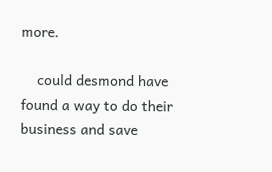more.

    could desmond have found a way to do their business and save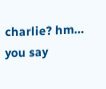charlie? hm… you say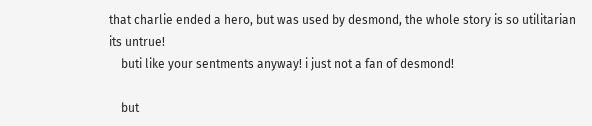that charlie ended a hero, but was used by desmond, the whole story is so utilitarian its untrue!
    buti like your sentments anyway! i just not a fan of desmond!

    but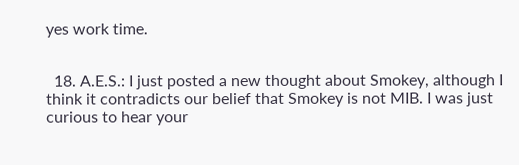yes work time.


  18. A.E.S.: I just posted a new thought about Smokey, although I think it contradicts our belief that Smokey is not MIB. I was just curious to hear your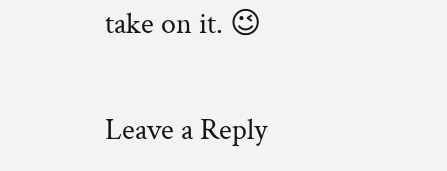take on it. 😉

Leave a Reply